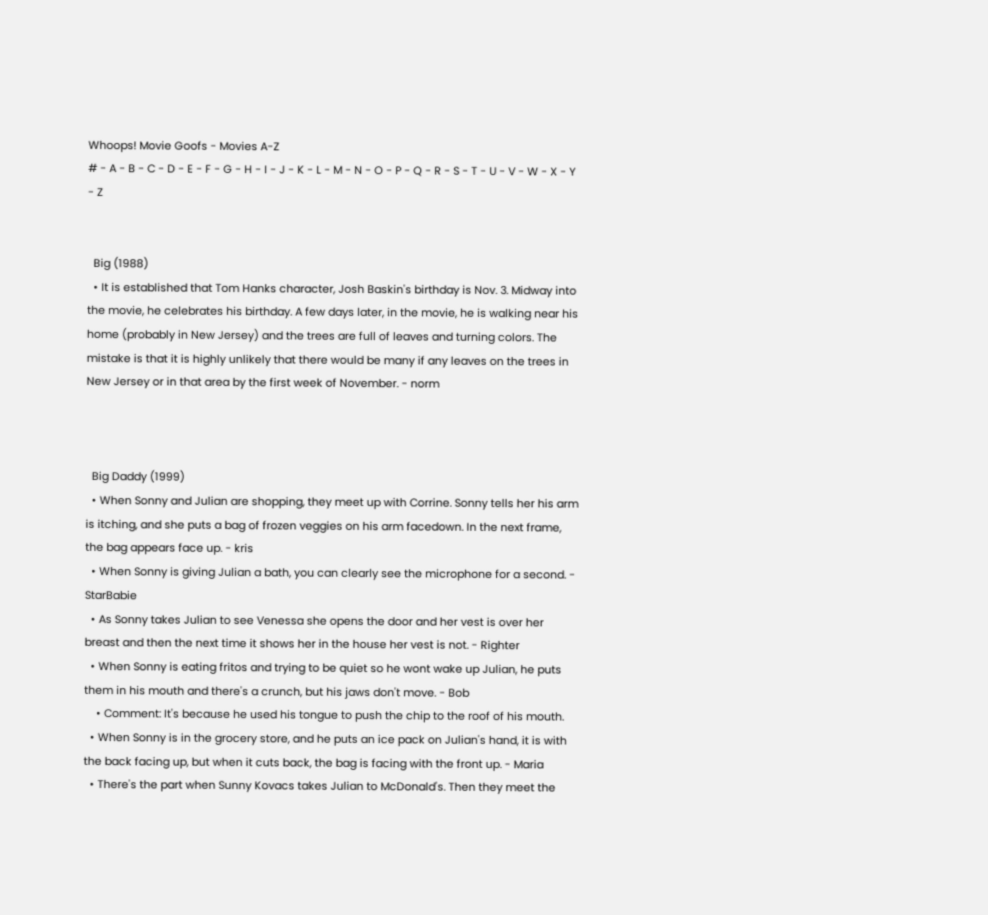Whoops! Movie Goofs - Movies A-Z
# - A - B - C - D - E - F - G - H - I - J - K - L - M - N - O - P - Q - R - S - T - U - V - W - X - Y - Z


  Big (1988)
  • It is established that Tom Hanks character, Josh Baskin's birthday is Nov. 3. Midway into the movie, he celebrates his birthday. A few days later, in the movie, he is walking near his home (probably in New Jersey) and the trees are full of leaves and turning colors. The mistake is that it is highly unlikely that there would be many if any leaves on the trees in New Jersey or in that area by the first week of November. - norm



  Big Daddy (1999)
  • When Sonny and Julian are shopping, they meet up with Corrine. Sonny tells her his arm is itching, and she puts a bag of frozen veggies on his arm facedown. In the next frame, the bag appears face up. - kris
  • When Sonny is giving Julian a bath, you can clearly see the microphone for a second. - StarBabie
  • As Sonny takes Julian to see Venessa she opens the door and her vest is over her breast and then the next time it shows her in the house her vest is not. - Righter
  • When Sonny is eating fritos and trying to be quiet so he wont wake up Julian, he puts them in his mouth and there's a crunch, but his jaws don't move. - Bob
    • Comment: It's because he used his tongue to push the chip to the roof of his mouth.
  • When Sonny is in the grocery store, and he puts an ice pack on Julian's hand, it is with the back facing up, but when it cuts back, the bag is facing with the front up. - Maria
  • There's the part when Sunny Kovacs takes Julian to McDonald's. Then they meet the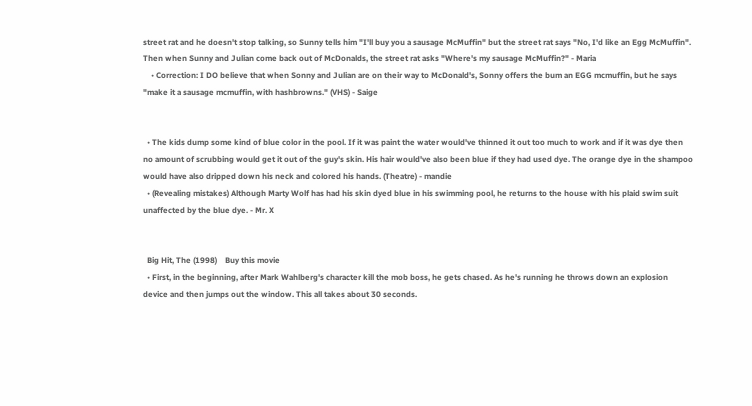street rat and he doesn't stop talking, so Sunny tells him "I'll buy you a sausage McMuffin" but the street rat says "No, I'd like an Egg McMuffin". Then when Sunny and Julian come back out of McDonalds, the street rat asks "Where's my sausage McMuffin?" - Maria
    • Correction: I DO believe that when Sonny and Julian are on their way to McDonald's, Sonny offers the bum an EGG mcmuffin, but he says "make it a sausage mcmuffin, with hashbrowns." (VHS) - Saige


  • The kids dump some kind of blue color in the pool. If it was paint the water would've thinned it out too much to work and if it was dye then no amount of scrubbing would get it out of the guy's skin. His hair would've also been blue if they had used dye. The orange dye in the shampoo would have also dripped down his neck and colored his hands. (Theatre) - mandie
  • (Revealing mistakes) Although Marty Wolf has had his skin dyed blue in his swimming pool, he returns to the house with his plaid swim suit unaffected by the blue dye. - Mr. X


  Big Hit, The (1998)    Buy this movie
  • First, in the beginning, after Mark Wahlberg's character kill the mob boss, he gets chased. As he's running he throws down an explosion device and then jumps out the window. This all takes about 30 seconds.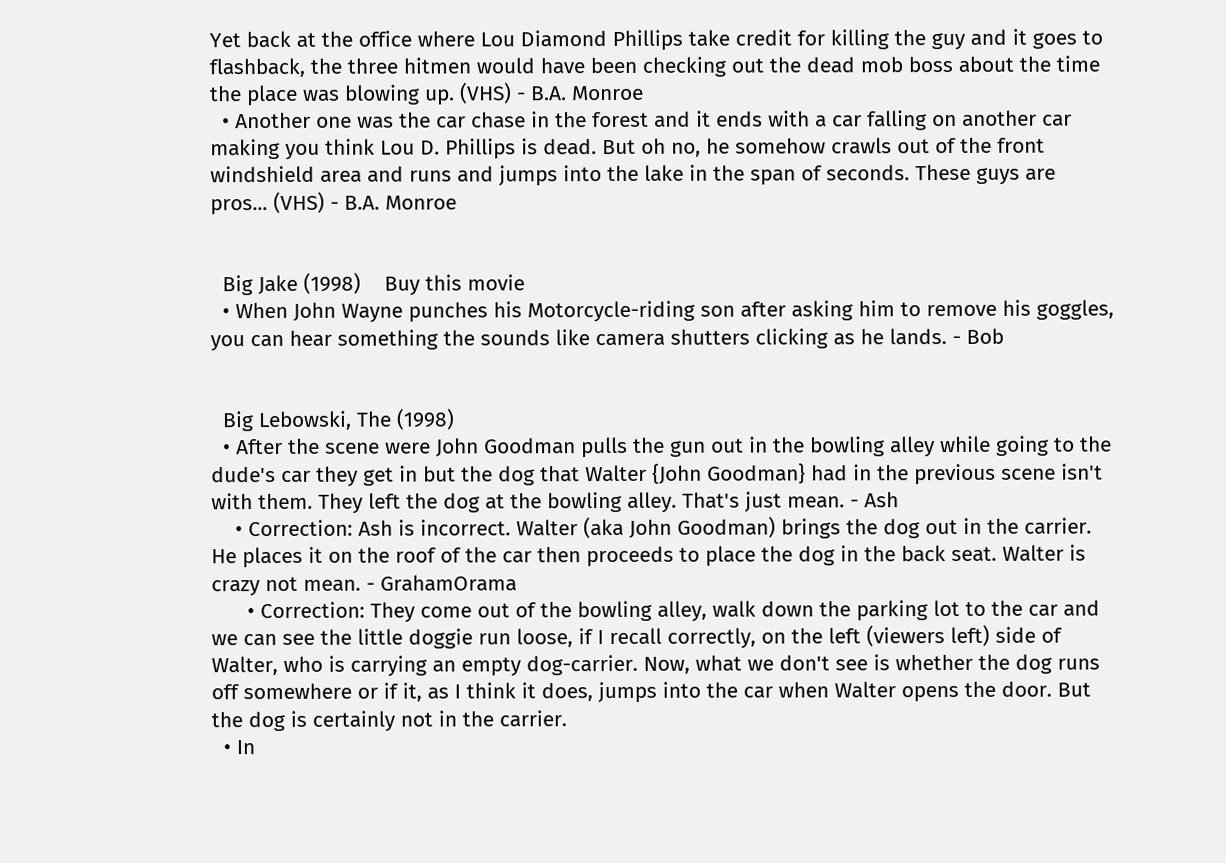Yet back at the office where Lou Diamond Phillips take credit for killing the guy and it goes to flashback, the three hitmen would have been checking out the dead mob boss about the time the place was blowing up. (VHS) - B.A. Monroe
  • Another one was the car chase in the forest and it ends with a car falling on another car making you think Lou D. Phillips is dead. But oh no, he somehow crawls out of the front windshield area and runs and jumps into the lake in the span of seconds. These guys are pros... (VHS) - B.A. Monroe


  Big Jake (1998)    Buy this movie
  • When John Wayne punches his Motorcycle-riding son after asking him to remove his goggles, you can hear something the sounds like camera shutters clicking as he lands. - Bob


  Big Lebowski, The (1998)
  • After the scene were John Goodman pulls the gun out in the bowling alley while going to the dude's car they get in but the dog that Walter {John Goodman} had in the previous scene isn't with them. They left the dog at the bowling alley. That's just mean. - Ash
    • Correction: Ash is incorrect. Walter (aka John Goodman) brings the dog out in the carrier. He places it on the roof of the car then proceeds to place the dog in the back seat. Walter is crazy not mean. - GrahamOrama
      • Correction: They come out of the bowling alley, walk down the parking lot to the car and we can see the little doggie run loose, if I recall correctly, on the left (viewers left) side of Walter, who is carrying an empty dog-carrier. Now, what we don't see is whether the dog runs off somewhere or if it, as I think it does, jumps into the car when Walter opens the door. But the dog is certainly not in the carrier.
  • In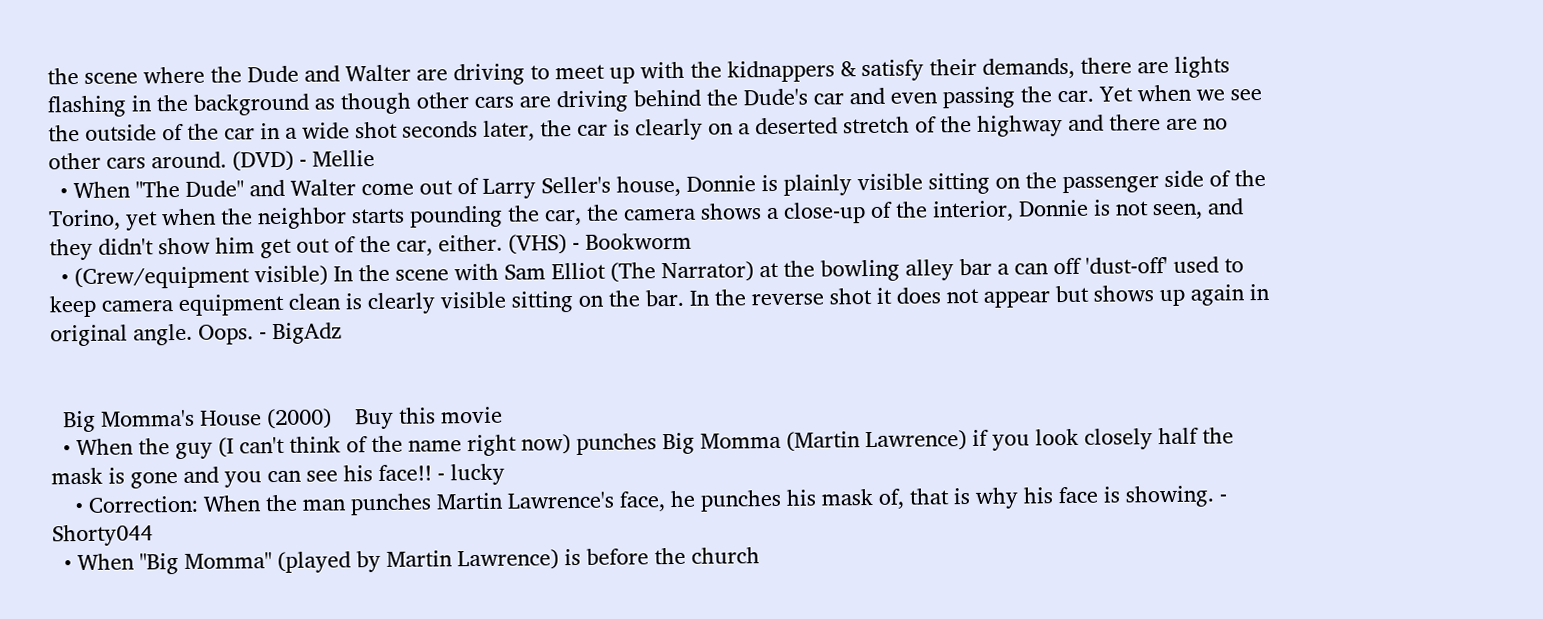the scene where the Dude and Walter are driving to meet up with the kidnappers & satisfy their demands, there are lights flashing in the background as though other cars are driving behind the Dude's car and even passing the car. Yet when we see the outside of the car in a wide shot seconds later, the car is clearly on a deserted stretch of the highway and there are no other cars around. (DVD) - Mellie
  • When "The Dude" and Walter come out of Larry Seller's house, Donnie is plainly visible sitting on the passenger side of the Torino, yet when the neighbor starts pounding the car, the camera shows a close-up of the interior, Donnie is not seen, and they didn't show him get out of the car, either. (VHS) - Bookworm
  • (Crew/equipment visible) In the scene with Sam Elliot (The Narrator) at the bowling alley bar a can off 'dust-off' used to keep camera equipment clean is clearly visible sitting on the bar. In the reverse shot it does not appear but shows up again in original angle. Oops. - BigAdz


  Big Momma's House (2000)    Buy this movie
  • When the guy (I can't think of the name right now) punches Big Momma (Martin Lawrence) if you look closely half the mask is gone and you can see his face!! - lucky
    • Correction: When the man punches Martin Lawrence's face, he punches his mask of, that is why his face is showing. - Shorty044
  • When "Big Momma" (played by Martin Lawrence) is before the church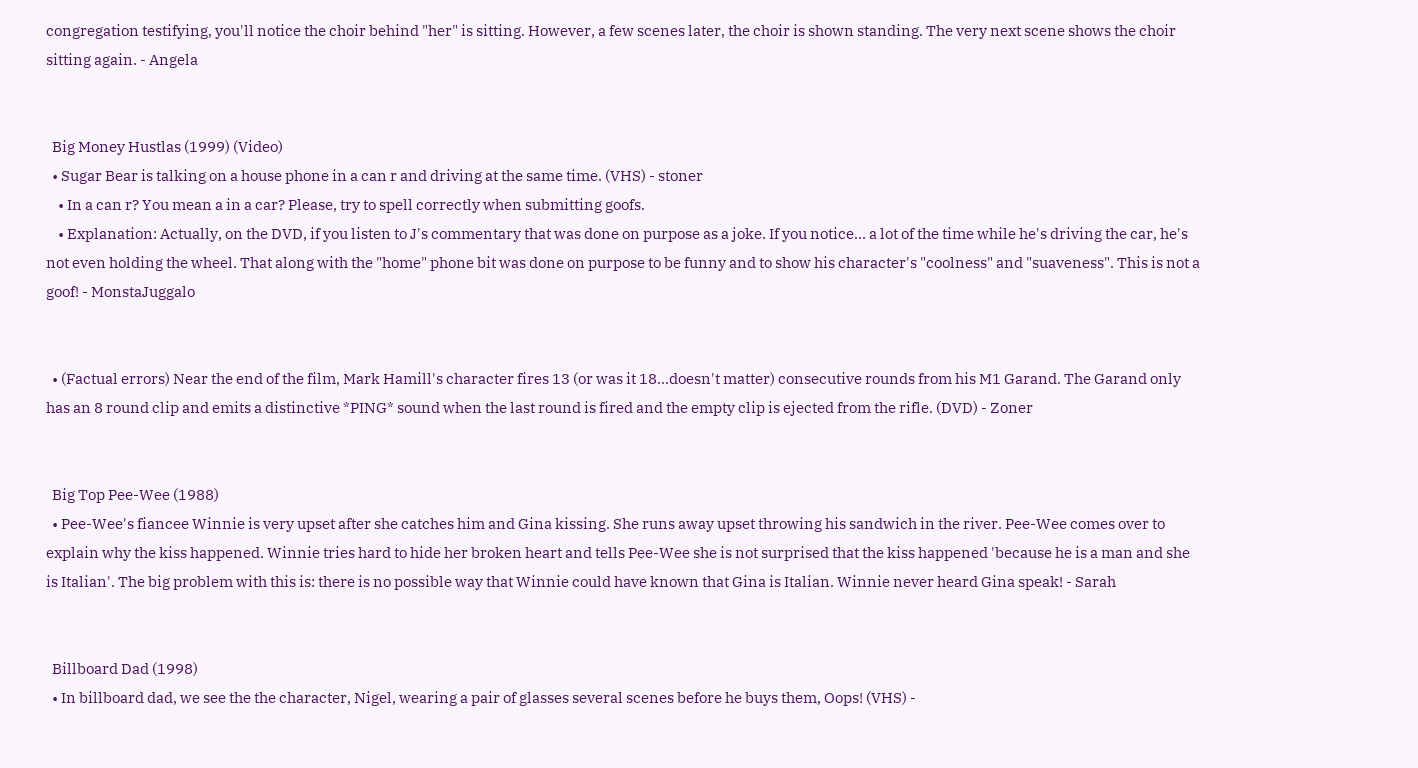congregation testifying, you'll notice the choir behind "her" is sitting. However, a few scenes later, the choir is shown standing. The very next scene shows the choir sitting again. - Angela


  Big Money Hustlas (1999) (Video)
  • Sugar Bear is talking on a house phone in a can r and driving at the same time. (VHS) - stoner
    • In a can r? You mean a in a car? Please, try to spell correctly when submitting goofs.
    • Explanation: Actually, on the DVD, if you listen to J's commentary that was done on purpose as a joke. If you notice... a lot of the time while he's driving the car, he's not even holding the wheel. That along with the "home" phone bit was done on purpose to be funny and to show his character's "coolness" and "suaveness". This is not a goof! - MonstaJuggalo


  • (Factual errors) Near the end of the film, Mark Hamill's character fires 13 (or was it 18...doesn't matter) consecutive rounds from his M1 Garand. The Garand only has an 8 round clip and emits a distinctive *PING* sound when the last round is fired and the empty clip is ejected from the rifle. (DVD) - Zoner


  Big Top Pee-Wee (1988)
  • Pee-Wee's fiancee Winnie is very upset after she catches him and Gina kissing. She runs away upset throwing his sandwich in the river. Pee-Wee comes over to explain why the kiss happened. Winnie tries hard to hide her broken heart and tells Pee-Wee she is not surprised that the kiss happened 'because he is a man and she is Italian'. The big problem with this is: there is no possible way that Winnie could have known that Gina is Italian. Winnie never heard Gina speak! - Sarah


  Billboard Dad (1998)
  • In billboard dad, we see the the character, Nigel, wearing a pair of glasses several scenes before he buys them, Oops! (VHS) -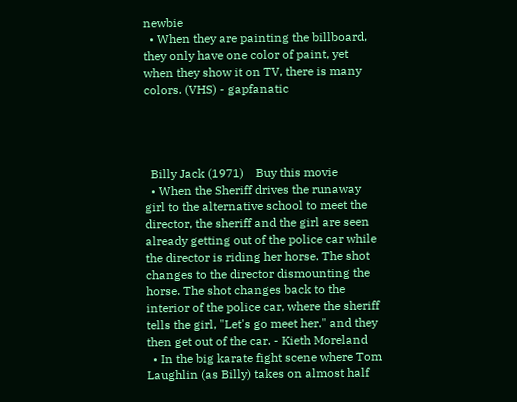newbie
  • When they are painting the billboard, they only have one color of paint, yet when they show it on TV, there is many colors. (VHS) - gapfanatic




  Billy Jack (1971)    Buy this movie
  • When the Sheriff drives the runaway girl to the alternative school to meet the director, the sheriff and the girl are seen already getting out of the police car while the director is riding her horse. The shot changes to the director dismounting the horse. The shot changes back to the interior of the police car, where the sheriff tells the girl, "Let's go meet her." and they then get out of the car. - Kieth Moreland
  • In the big karate fight scene where Tom Laughlin (as Billy) takes on almost half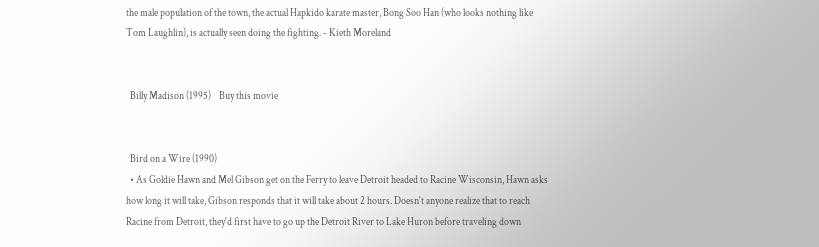the male population of the town, the actual Hapkido karate master, Bong Soo Han (who looks nothing like Tom Laughlin), is actually seen doing the fighting. - Kieth Moreland


  Billy Madison (1995)    Buy this movie


  Bird on a Wire (1990)
  • As Goldie Hawn and Mel Gibson get on the Ferry to leave Detroit headed to Racine Wisconsin, Hawn asks how long it will take, Gibson responds that it will take about 2 hours. Doesn't anyone realize that to reach Racine from Detroit, they'd first have to go up the Detroit River to Lake Huron before traveling down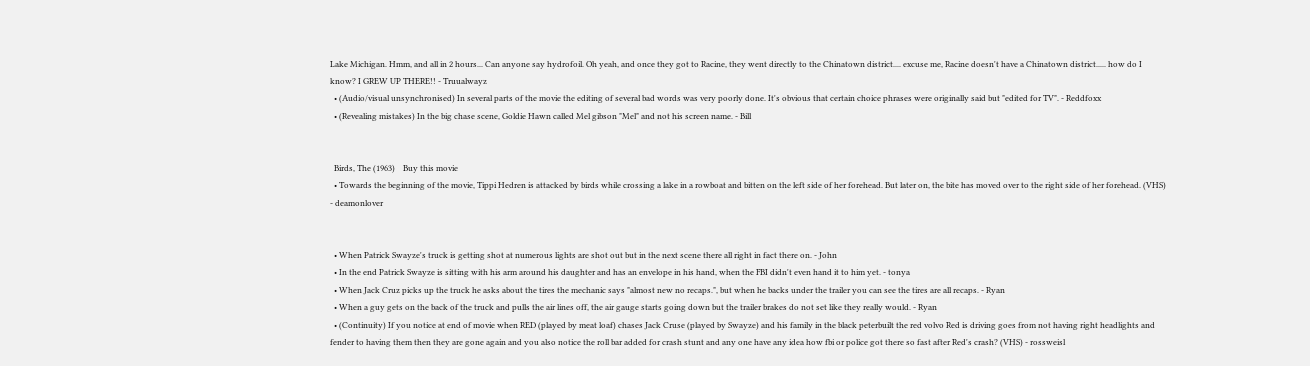Lake Michigan. Hmm, and all in 2 hours... Can anyone say hydrofoil. Oh yeah, and once they got to Racine, they went directly to the Chinatown district.... excuse me, Racine doesn't have a Chinatown district..... how do I know? I GREW UP THERE!! - Truualwayz
  • (Audio/visual unsynchronised) In several parts of the movie the editing of several bad words was very poorly done. It's obvious that certain choice phrases were originally said but "edited for TV". - Reddfoxx
  • (Revealing mistakes) In the big chase scene, Goldie Hawn called Mel gibson "Mel" and not his screen name. - Bill


  Birds, The (1963)    Buy this movie
  • Towards the beginning of the movie, Tippi Hedren is attacked by birds while crossing a lake in a rowboat and bitten on the left side of her forehead. But later on, the bite has moved over to the right side of her forehead. (VHS) - deamonlover


  • When Patrick Swayze's truck is getting shot at numerous lights are shot out but in the next scene there all right in fact there on. - John
  • In the end Patrick Swayze is sitting with his arm around his daughter and has an envelope in his hand, when the FBI didn't even hand it to him yet. - tonya
  • When Jack Cruz picks up the truck he asks about the tires the mechanic says "almost new no recaps.", but when he backs under the trailer you can see the tires are all recaps. - Ryan
  • When a guy gets on the back of the truck and pulls the air lines off, the air gauge starts going down but the trailer brakes do not set like they really would. - Ryan
  • (Continuity) If you notice at end of movie when RED (played by meat loaf) chases Jack Cruse (played by Swayze) and his family in the black peterbuilt the red volvo Red is driving goes from not having right headlights and fender to having them then they are gone again and you also notice the roll bar added for crash stunt and any one have any idea how fbi or police got there so fast after Red's crash? (VHS) - rossweisl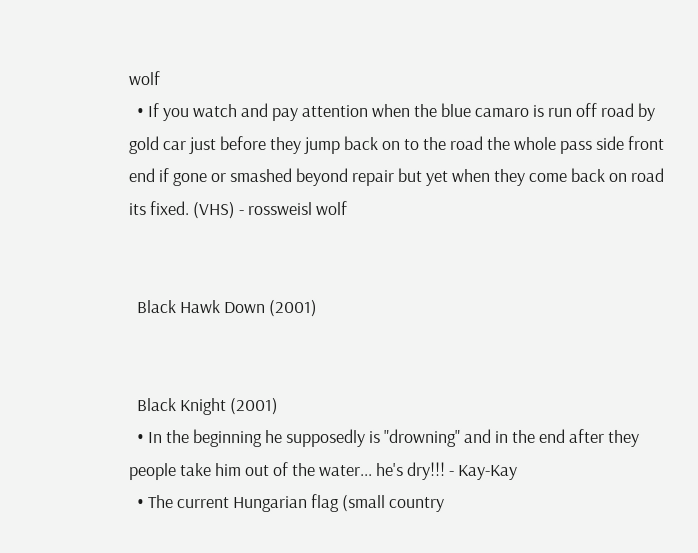wolf
  • If you watch and pay attention when the blue camaro is run off road by gold car just before they jump back on to the road the whole pass side front end if gone or smashed beyond repair but yet when they come back on road its fixed. (VHS) - rossweisl wolf


  Black Hawk Down (2001)


  Black Knight (2001)
  • In the beginning he supposedly is "drowning" and in the end after they people take him out of the water... he's dry!!! - Kay-Kay
  • The current Hungarian flag (small country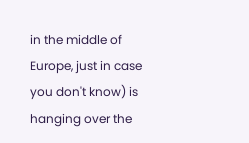in the middle of Europe, just in case you don't know) is hanging over the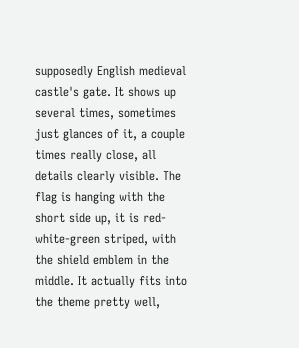supposedly English medieval castle's gate. It shows up several times, sometimes just glances of it, a couple times really close, all details clearly visible. The flag is hanging with the short side up, it is red-white-green striped, with the shield emblem in the middle. It actually fits into the theme pretty well,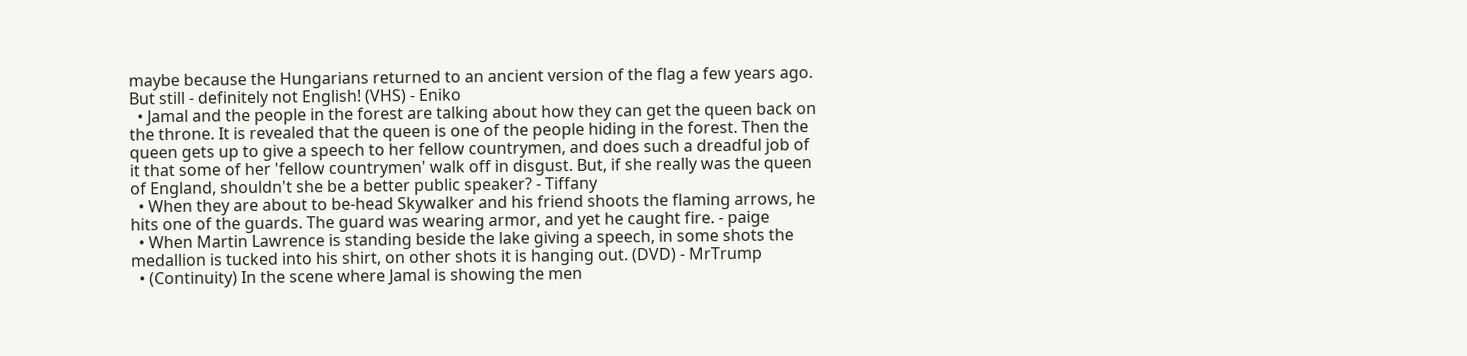maybe because the Hungarians returned to an ancient version of the flag a few years ago. But still - definitely not English! (VHS) - Eniko
  • Jamal and the people in the forest are talking about how they can get the queen back on the throne. It is revealed that the queen is one of the people hiding in the forest. Then the queen gets up to give a speech to her fellow countrymen, and does such a dreadful job of it that some of her 'fellow countrymen' walk off in disgust. But, if she really was the queen of England, shouldn't she be a better public speaker? - Tiffany
  • When they are about to be-head Skywalker and his friend shoots the flaming arrows, he hits one of the guards. The guard was wearing armor, and yet he caught fire. - paige
  • When Martin Lawrence is standing beside the lake giving a speech, in some shots the medallion is tucked into his shirt, on other shots it is hanging out. (DVD) - MrTrump
  • (Continuity) In the scene where Jamal is showing the men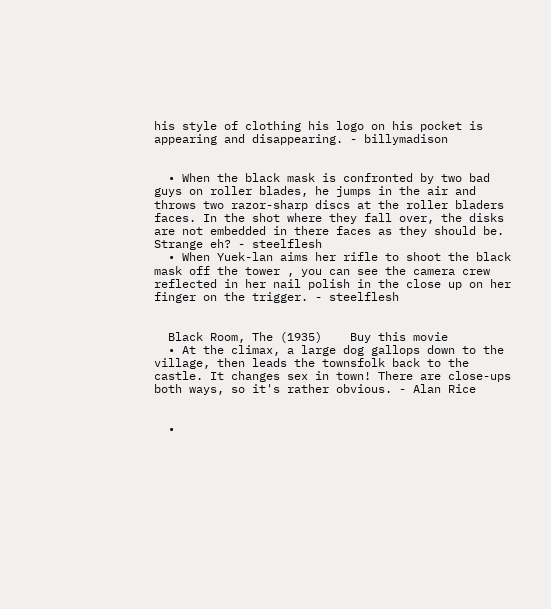his style of clothing his logo on his pocket is appearing and disappearing. - billymadison


  • When the black mask is confronted by two bad guys on roller blades, he jumps in the air and throws two razor-sharp discs at the roller bladers faces. In the shot where they fall over, the disks are not embedded in there faces as they should be. Strange eh? - steelflesh
  • When Yuek-lan aims her rifle to shoot the black mask off the tower , you can see the camera crew reflected in her nail polish in the close up on her finger on the trigger. - steelflesh


  Black Room, The (1935)    Buy this movie
  • At the climax, a large dog gallops down to the village, then leads the townsfolk back to the castle. It changes sex in town! There are close-ups both ways, so it's rather obvious. - Alan Rice


  •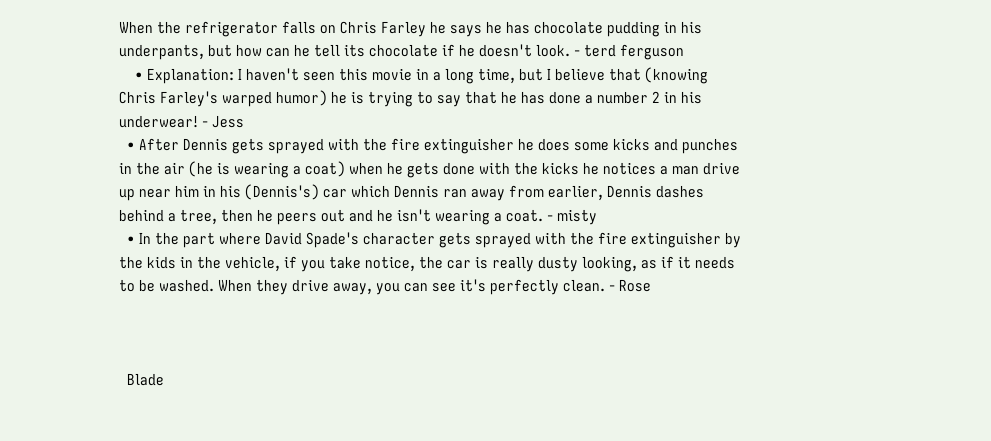When the refrigerator falls on Chris Farley he says he has chocolate pudding in his underpants, but how can he tell its chocolate if he doesn't look. - terd ferguson
    • Explanation: I haven't seen this movie in a long time, but I believe that (knowing Chris Farley's warped humor) he is trying to say that he has done a number 2 in his underwear! - Jess
  • After Dennis gets sprayed with the fire extinguisher he does some kicks and punches in the air (he is wearing a coat) when he gets done with the kicks he notices a man drive up near him in his (Dennis's) car which Dennis ran away from earlier, Dennis dashes behind a tree, then he peers out and he isn't wearing a coat. - misty
  • In the part where David Spade's character gets sprayed with the fire extinguisher by the kids in the vehicle, if you take notice, the car is really dusty looking, as if it needs to be washed. When they drive away, you can see it's perfectly clean. - Rose



  Blade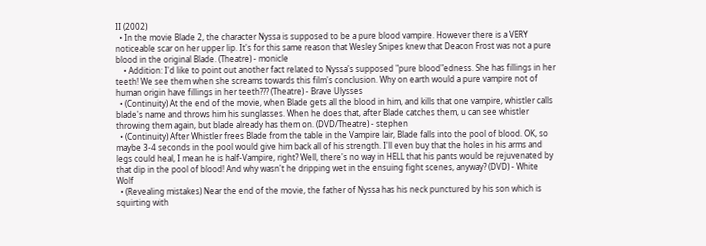II (2002)
  • In the movie Blade 2, the character Nyssa is supposed to be a pure blood vampire. However there is a VERY noticeable scar on her upper lip. It's for this same reason that Wesley Snipes knew that Deacon Frost was not a pure blood in the original Blade. (Theatre) - monicle
    • Addition: I'd like to point out another fact related to Nyssa's supposed "pure blood"edness. She has fillings in her teeth! We see them when she screams towards this film's conclusion. Why on earth would a pure vampire not of human origin have fillings in her teeth??? (Theatre) - Brave Ulysses
  • (Continuity) At the end of the movie, when Blade gets all the blood in him, and kills that one vampire, whistler calls blade's name and throws him his sunglasses. When he does that, after Blade catches them, u can see whistler throwing them again, but blade already has them on. (DVD/Theatre) - stephen
  • (Continuity) After Whistler frees Blade from the table in the Vampire lair, Blade falls into the pool of blood. OK, so maybe 3-4 seconds in the pool would give him back all of his strength. I'll even buy that the holes in his arms and legs could heal, I mean he is half-Vampire, right? Well, there's no way in HELL that his pants would be rejuvenated by that dip in the pool of blood! And why wasn't he dripping wet in the ensuing fight scenes, anyway? (DVD) - White Wolf
  • (Revealing mistakes) Near the end of the movie, the father of Nyssa has his neck punctured by his son which is squirting with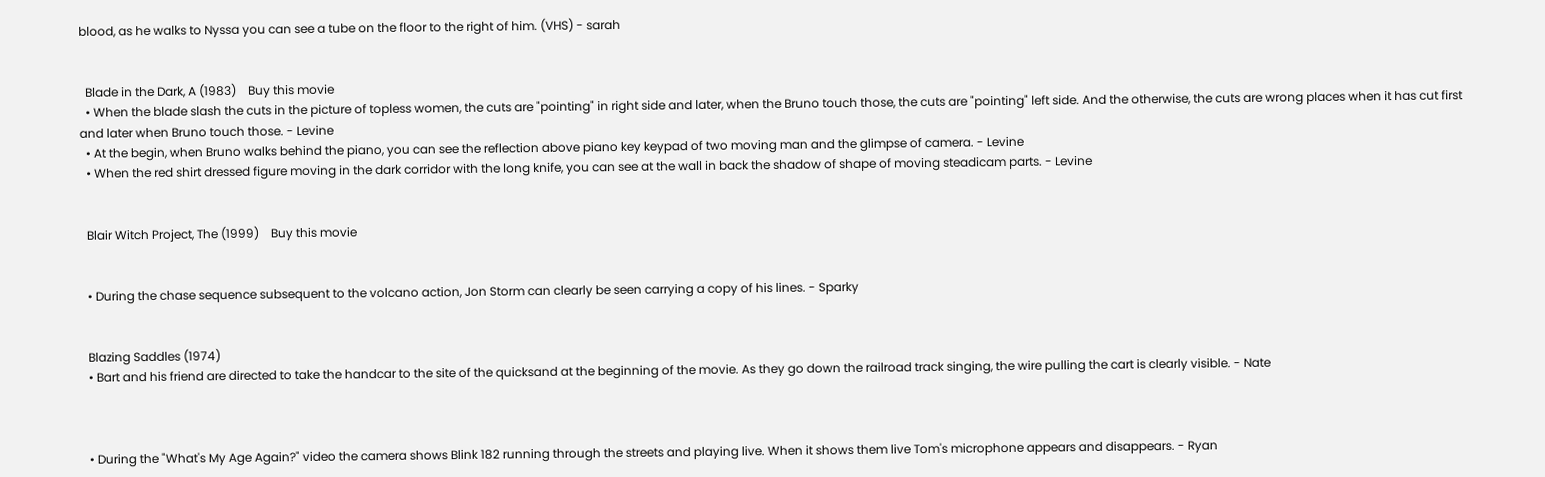blood, as he walks to Nyssa you can see a tube on the floor to the right of him. (VHS) - sarah


  Blade in the Dark, A (1983)    Buy this movie
  • When the blade slash the cuts in the picture of topless women, the cuts are "pointing" in right side and later, when the Bruno touch those, the cuts are "pointing" left side. And the otherwise, the cuts are wrong places when it has cut first and later when Bruno touch those. - Levine
  • At the begin, when Bruno walks behind the piano, you can see the reflection above piano key keypad of two moving man and the glimpse of camera. - Levine
  • When the red shirt dressed figure moving in the dark corridor with the long knife, you can see at the wall in back the shadow of shape of moving steadicam parts. - Levine


  Blair Witch Project, The (1999)    Buy this movie


  • During the chase sequence subsequent to the volcano action, Jon Storm can clearly be seen carrying a copy of his lines. - Sparky


  Blazing Saddles (1974)
  • Bart and his friend are directed to take the handcar to the site of the quicksand at the beginning of the movie. As they go down the railroad track singing, the wire pulling the cart is clearly visible. - Nate



  • During the "What's My Age Again?" video the camera shows Blink 182 running through the streets and playing live. When it shows them live Tom's microphone appears and disappears. - Ryan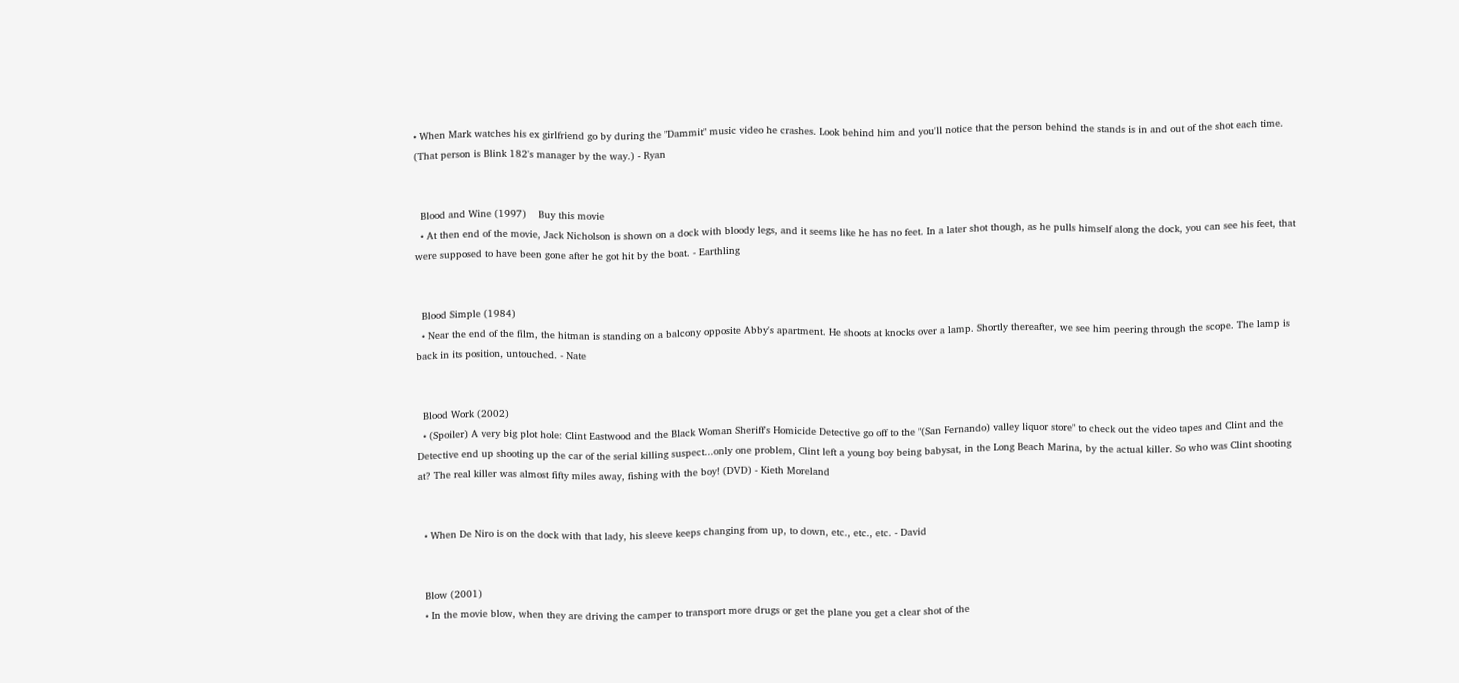• When Mark watches his ex girlfriend go by during the "Dammit" music video he crashes. Look behind him and you'll notice that the person behind the stands is in and out of the shot each time. (That person is Blink 182's manager by the way.) - Ryan


  Blood and Wine (1997)    Buy this movie
  • At then end of the movie, Jack Nicholson is shown on a dock with bloody legs, and it seems like he has no feet. In a later shot though, as he pulls himself along the dock, you can see his feet, that were supposed to have been gone after he got hit by the boat. - Earthling


  Blood Simple (1984)
  • Near the end of the film, the hitman is standing on a balcony opposite Abby's apartment. He shoots at knocks over a lamp. Shortly thereafter, we see him peering through the scope. The lamp is back in its position, untouched. - Nate


  Blood Work (2002)
  • (Spoiler) A very big plot hole: Clint Eastwood and the Black Woman Sheriff's Homicide Detective go off to the "(San Fernando) valley liquor store" to check out the video tapes and Clint and the Detective end up shooting up the car of the serial killing suspect...only one problem, Clint left a young boy being babysat, in the Long Beach Marina, by the actual killer. So who was Clint shooting at? The real killer was almost fifty miles away, fishing with the boy! (DVD) - Kieth Moreland


  • When De Niro is on the dock with that lady, his sleeve keeps changing from up, to down, etc., etc., etc. - David


  Blow (2001)
  • In the movie blow, when they are driving the camper to transport more drugs or get the plane you get a clear shot of the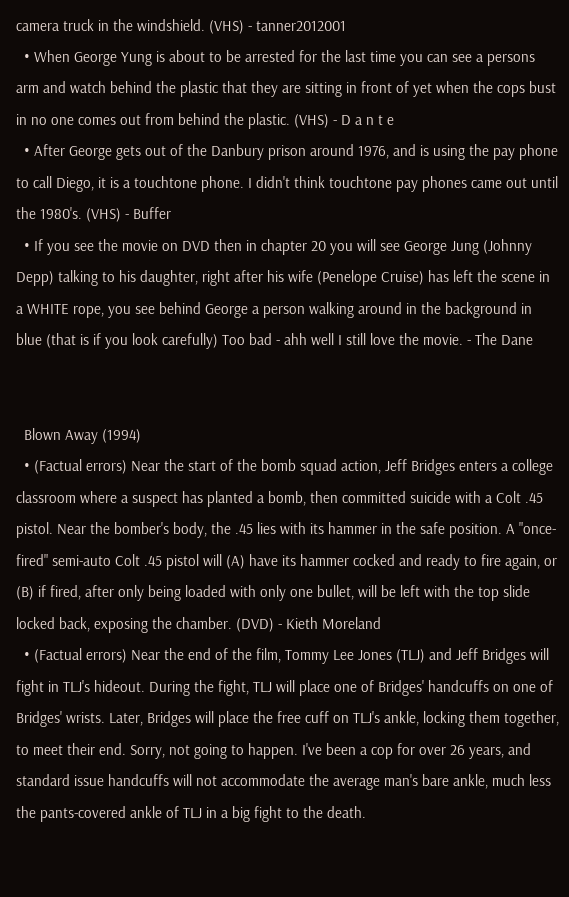camera truck in the windshield. (VHS) - tanner2012001
  • When George Yung is about to be arrested for the last time you can see a persons arm and watch behind the plastic that they are sitting in front of yet when the cops bust in no one comes out from behind the plastic. (VHS) - D a n t e
  • After George gets out of the Danbury prison around 1976, and is using the pay phone to call Diego, it is a touchtone phone. I didn't think touchtone pay phones came out until the 1980's. (VHS) - Buffer
  • If you see the movie on DVD then in chapter 20 you will see George Jung (Johnny Depp) talking to his daughter, right after his wife (Penelope Cruise) has left the scene in a WHITE rope, you see behind George a person walking around in the background in blue (that is if you look carefully) Too bad - ahh well I still love the movie. - The Dane


  Blown Away (1994)
  • (Factual errors) Near the start of the bomb squad action, Jeff Bridges enters a college classroom where a suspect has planted a bomb, then committed suicide with a Colt .45 pistol. Near the bomber's body, the .45 lies with its hammer in the safe position. A "once-fired" semi-auto Colt .45 pistol will (A) have its hammer cocked and ready to fire again, or (B) if fired, after only being loaded with only one bullet, will be left with the top slide locked back, exposing the chamber. (DVD) - Kieth Moreland
  • (Factual errors) Near the end of the film, Tommy Lee Jones (TLJ) and Jeff Bridges will fight in TLJ's hideout. During the fight, TLJ will place one of Bridges' handcuffs on one of Bridges' wrists. Later, Bridges will place the free cuff on TLJ's ankle, locking them together, to meet their end. Sorry, not going to happen. I've been a cop for over 26 years, and standard issue handcuffs will not accommodate the average man's bare ankle, much less the pants-covered ankle of TLJ in a big fight to the death.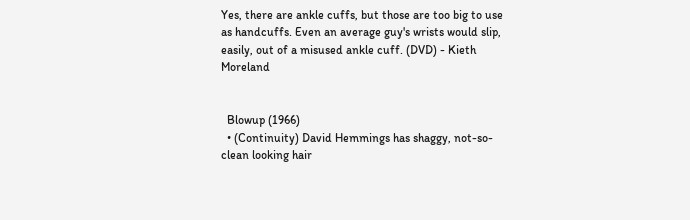Yes, there are ankle cuffs, but those are too big to use as handcuffs. Even an average guy's wrists would slip, easily, out of a misused ankle cuff. (DVD) - Kieth Moreland


  Blowup (1966)
  • (Continuity) David Hemmings has shaggy, not-so-clean looking hair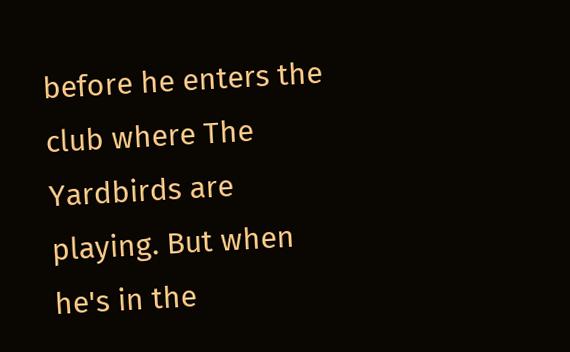before he enters the club where The Yardbirds are playing. But when he's in the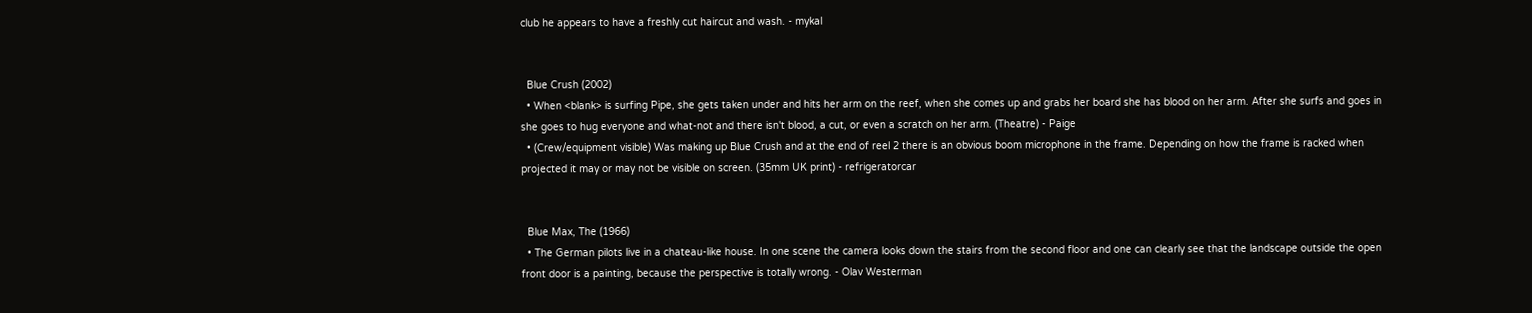club he appears to have a freshly cut haircut and wash. - mykal


  Blue Crush (2002)
  • When <blank> is surfing Pipe, she gets taken under and hits her arm on the reef, when she comes up and grabs her board she has blood on her arm. After she surfs and goes in she goes to hug everyone and what-not and there isn't blood, a cut, or even a scratch on her arm. (Theatre) - Paige
  • (Crew/equipment visible) Was making up Blue Crush and at the end of reel 2 there is an obvious boom microphone in the frame. Depending on how the frame is racked when projected it may or may not be visible on screen. (35mm UK print) - refrigeratorcar


  Blue Max, The (1966)
  • The German pilots live in a chateau-like house. In one scene the camera looks down the stairs from the second floor and one can clearly see that the landscape outside the open front door is a painting, because the perspective is totally wrong. - Olav Westerman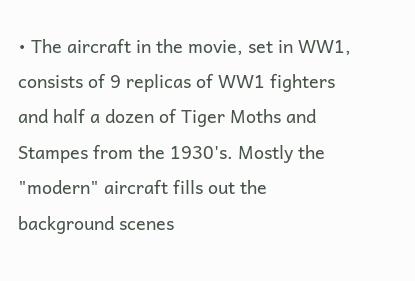• The aircraft in the movie, set in WW1, consists of 9 replicas of WW1 fighters and half a dozen of Tiger Moths and Stampes from the 1930's. Mostly the "modern" aircraft fills out the background scenes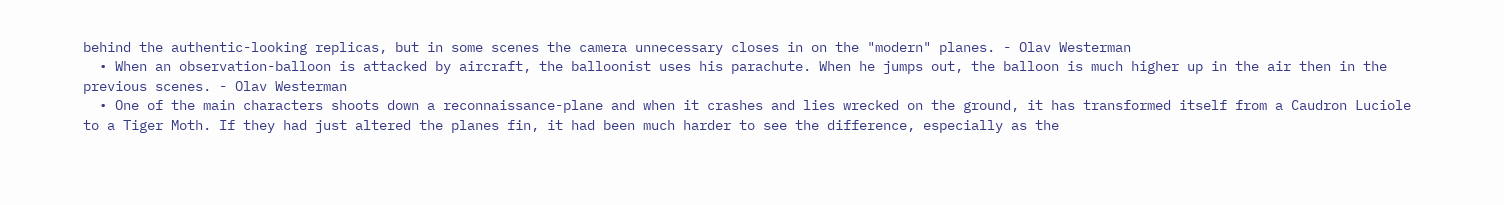behind the authentic-looking replicas, but in some scenes the camera unnecessary closes in on the "modern" planes. - Olav Westerman
  • When an observation-balloon is attacked by aircraft, the balloonist uses his parachute. When he jumps out, the balloon is much higher up in the air then in the previous scenes. - Olav Westerman
  • One of the main characters shoots down a reconnaissance-plane and when it crashes and lies wrecked on the ground, it has transformed itself from a Caudron Luciole to a Tiger Moth. If they had just altered the planes fin, it had been much harder to see the difference, especially as the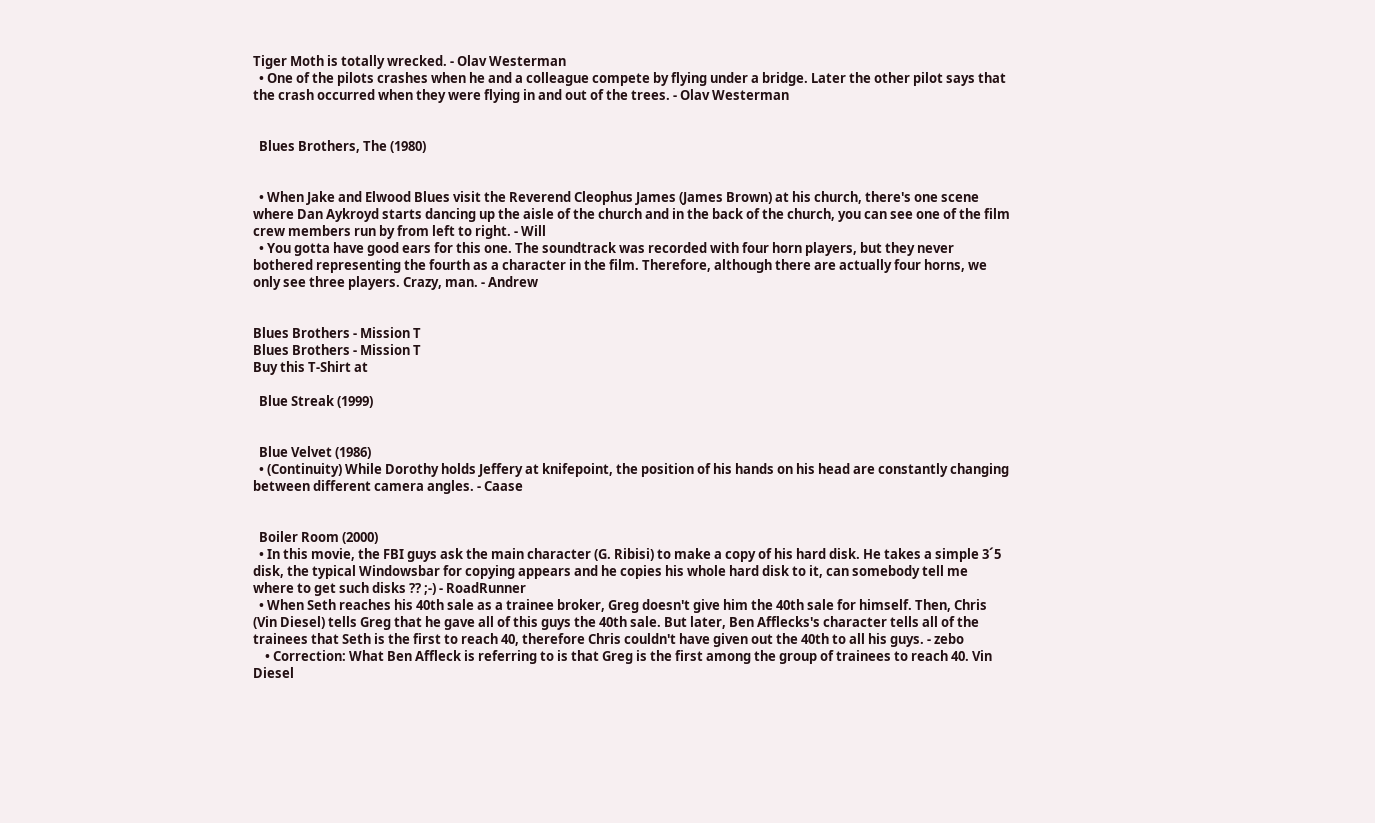Tiger Moth is totally wrecked. - Olav Westerman
  • One of the pilots crashes when he and a colleague compete by flying under a bridge. Later the other pilot says that the crash occurred when they were flying in and out of the trees. - Olav Westerman


  Blues Brothers, The (1980)


  • When Jake and Elwood Blues visit the Reverend Cleophus James (James Brown) at his church, there's one scene where Dan Aykroyd starts dancing up the aisle of the church and in the back of the church, you can see one of the film crew members run by from left to right. - Will
  • You gotta have good ears for this one. The soundtrack was recorded with four horn players, but they never bothered representing the fourth as a character in the film. Therefore, although there are actually four horns, we only see three players. Crazy, man. - Andrew


Blues Brothers - Mission T
Blues Brothers - Mission T
Buy this T-Shirt at

  Blue Streak (1999)


  Blue Velvet (1986)
  • (Continuity) While Dorothy holds Jeffery at knifepoint, the position of his hands on his head are constantly changing between different camera angles. - Caase


  Boiler Room (2000)
  • In this movie, the FBI guys ask the main character (G. Ribisi) to make a copy of his hard disk. He takes a simple 3´5 disk, the typical Windowsbar for copying appears and he copies his whole hard disk to it, can somebody tell me where to get such disks ?? ;-) - RoadRunner
  • When Seth reaches his 40th sale as a trainee broker, Greg doesn't give him the 40th sale for himself. Then, Chris (Vin Diesel) tells Greg that he gave all of this guys the 40th sale. But later, Ben Afflecks's character tells all of the trainees that Seth is the first to reach 40, therefore Chris couldn't have given out the 40th to all his guys. - zebo
    • Correction: What Ben Affleck is referring to is that Greg is the first among the group of trainees to reach 40. Vin Diesel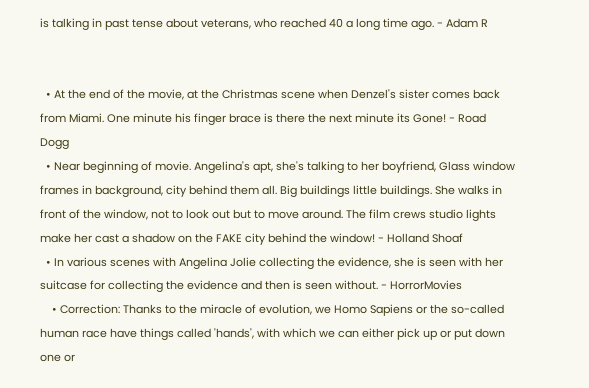is talking in past tense about veterans, who reached 40 a long time ago. - Adam R


  • At the end of the movie, at the Christmas scene when Denzel's sister comes back from Miami. One minute his finger brace is there the next minute its Gone! - Road Dogg
  • Near beginning of movie. Angelina's apt, she's talking to her boyfriend, Glass window frames in background, city behind them all. Big buildings little buildings. She walks in front of the window, not to look out but to move around. The film crews studio lights make her cast a shadow on the FAKE city behind the window! - Holland Shoaf
  • In various scenes with Angelina Jolie collecting the evidence, she is seen with her suitcase for collecting the evidence and then is seen without. - HorrorMovies
    • Correction: Thanks to the miracle of evolution, we Homo Sapiens or the so-called human race have things called 'hands', with which we can either pick up or put down one or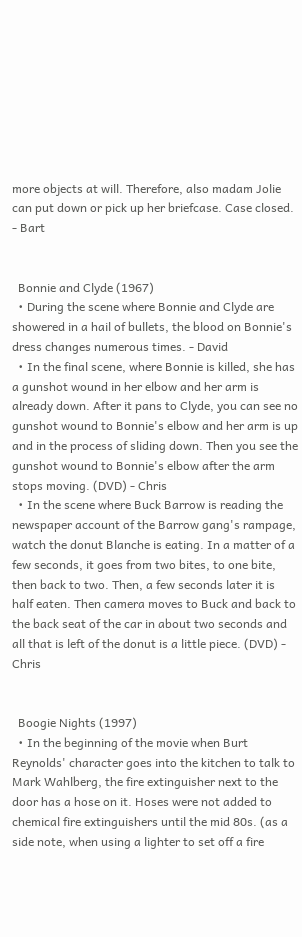more objects at will. Therefore, also madam Jolie can put down or pick up her briefcase. Case closed. - Bart


  Bonnie and Clyde (1967)
  • During the scene where Bonnie and Clyde are showered in a hail of bullets, the blood on Bonnie's dress changes numerous times. - David
  • In the final scene, where Bonnie is killed, she has a gunshot wound in her elbow and her arm is already down. After it pans to Clyde, you can see no gunshot wound to Bonnie's elbow and her arm is up and in the process of sliding down. Then you see the gunshot wound to Bonnie's elbow after the arm stops moving. (DVD) - Chris
  • In the scene where Buck Barrow is reading the newspaper account of the Barrow gang's rampage, watch the donut Blanche is eating. In a matter of a few seconds, it goes from two bites, to one bite, then back to two. Then, a few seconds later it is half eaten. Then camera moves to Buck and back to the back seat of the car in about two seconds and all that is left of the donut is a little piece. (DVD) - Chris


  Boogie Nights (1997)
  • In the beginning of the movie when Burt Reynolds' character goes into the kitchen to talk to Mark Wahlberg, the fire extinguisher next to the door has a hose on it. Hoses were not added to chemical fire extinguishers until the mid 80s. (as a side note, when using a lighter to set off a fire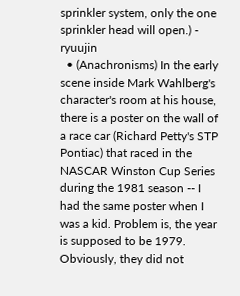sprinkler system, only the one sprinkler head will open.) - ryuujin
  • (Anachronisms) In the early scene inside Mark Wahlberg's character's room at his house, there is a poster on the wall of a race car (Richard Petty's STP Pontiac) that raced in the NASCAR Winston Cup Series during the 1981 season -- I had the same poster when I was a kid. Problem is, the year is supposed to be 1979. Obviously, they did not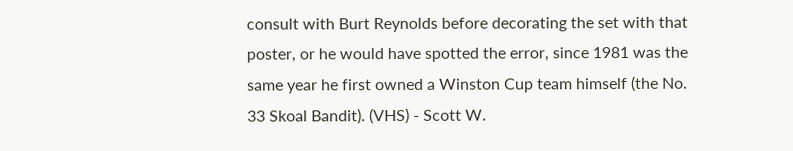consult with Burt Reynolds before decorating the set with that poster, or he would have spotted the error, since 1981 was the same year he first owned a Winston Cup team himself (the No. 33 Skoal Bandit). (VHS) - Scott W.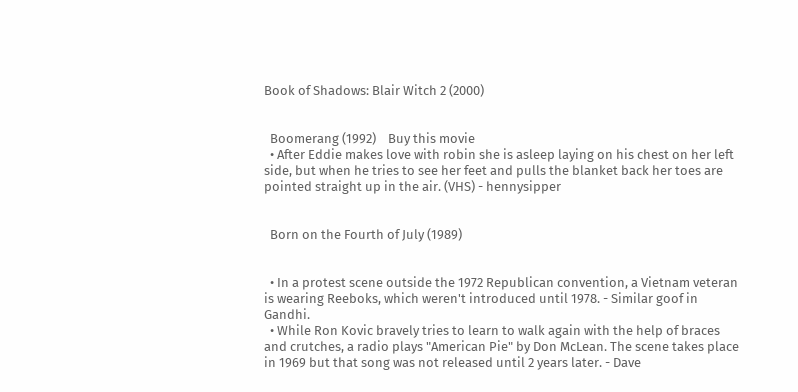Book of Shadows: Blair Witch 2 (2000)


  Boomerang (1992)    Buy this movie
  • After Eddie makes love with robin she is asleep laying on his chest on her left side, but when he tries to see her feet and pulls the blanket back her toes are pointed straight up in the air. (VHS) - hennysipper


  Born on the Fourth of July (1989)


  • In a protest scene outside the 1972 Republican convention, a Vietnam veteran is wearing Reeboks, which weren't introduced until 1978. - Similar goof in Gandhi.
  • While Ron Kovic bravely tries to learn to walk again with the help of braces and crutches, a radio plays "American Pie" by Don McLean. The scene takes place in 1969 but that song was not released until 2 years later. - Dave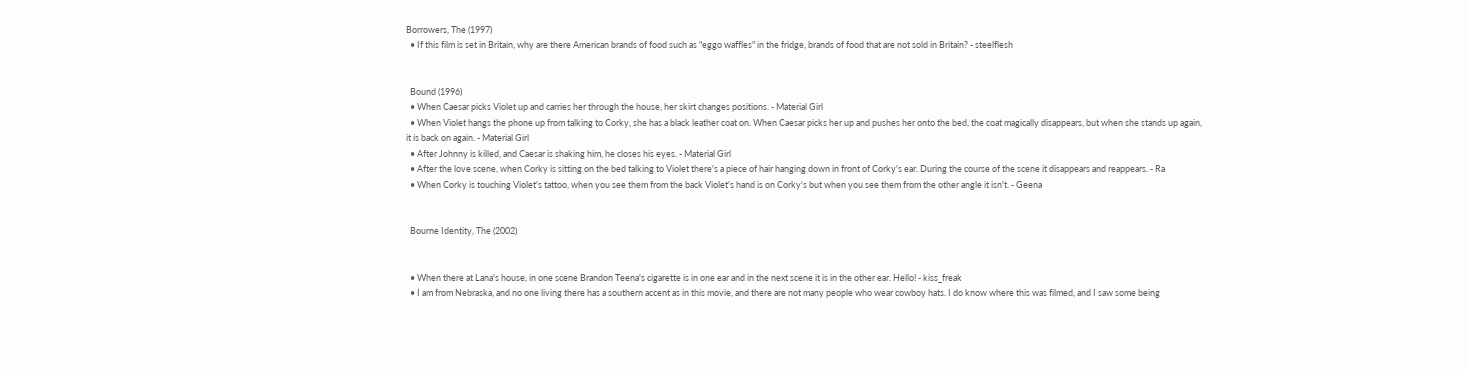Borrowers, The (1997)
  • If this film is set in Britain, why are there American brands of food such as "eggo waffles" in the fridge, brands of food that are not sold in Britain? - steelflesh


  Bound (1996)
  • When Caesar picks Violet up and carries her through the house, her skirt changes positions. - Material Girl
  • When Violet hangs the phone up from talking to Corky, she has a black leather coat on. When Caesar picks her up and pushes her onto the bed, the coat magically disappears, but when she stands up again, it is back on again. - Material Girl
  • After Johnny is killed, and Caesar is shaking him, he closes his eyes. - Material Girl
  • After the love scene, when Corky is sitting on the bed talking to Violet there's a piece of hair hanging down in front of Corky's ear. During the course of the scene it disappears and reappears. - Ra
  • When Corky is touching Violet's tattoo, when you see them from the back Violet's hand is on Corky's but when you see them from the other angle it isn't. - Geena


  Bourne Identity, The (2002)


  • When there at Lana's house, in one scene Brandon Teena's cigarette is in one ear and in the next scene it is in the other ear. Hello! - kiss_freak
  • I am from Nebraska, and no one living there has a southern accent as in this movie, and there are not many people who wear cowboy hats. I do know where this was filmed, and I saw some being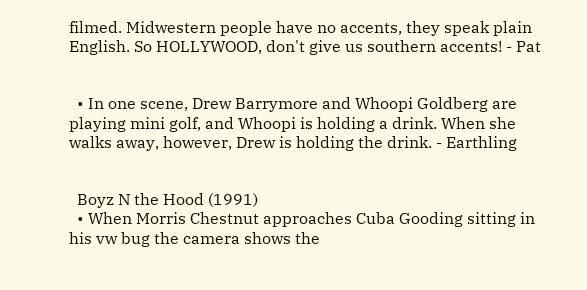filmed. Midwestern people have no accents, they speak plain English. So HOLLYWOOD, don't give us southern accents! - Pat


  • In one scene, Drew Barrymore and Whoopi Goldberg are playing mini golf, and Whoopi is holding a drink. When she walks away, however, Drew is holding the drink. - Earthling


  Boyz N the Hood (1991)
  • When Morris Chestnut approaches Cuba Gooding sitting in his vw bug the camera shows the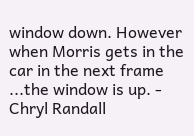window down. However when Morris gets in the car in the next frame ...the window is up. - Chryl Randall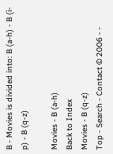B - Movies is divided into: B (a-h) - B (i-p) - B (q-z)

Movies - B (a-h)
Back to Index
Movies - B (q-z)
Top - Search - Contact © 2006 - -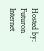Hosted by: Futuron Internet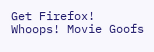Get Firefox!
Whoops! Movie Goofs